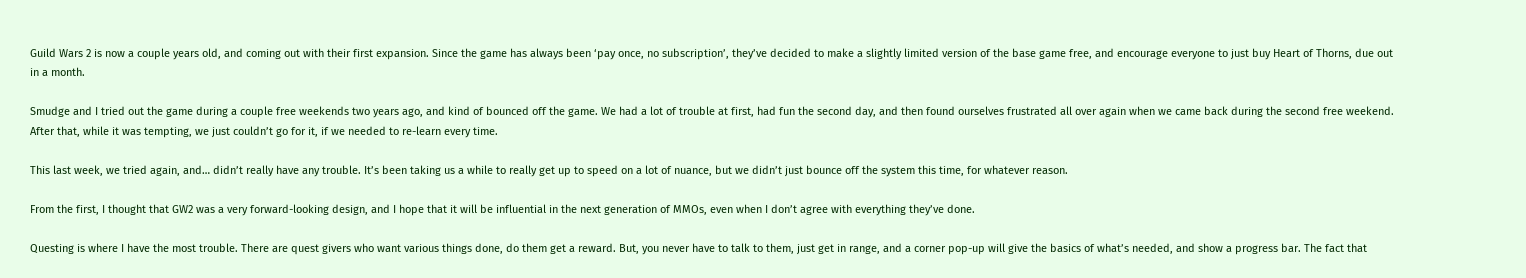Guild Wars 2 is now a couple years old, and coming out with their first expansion. Since the game has always been ‘pay once, no subscription’, they’ve decided to make a slightly limited version of the base game free, and encourage everyone to just buy Heart of Thorns, due out in a month.

Smudge and I tried out the game during a couple free weekends two years ago, and kind of bounced off the game. We had a lot of trouble at first, had fun the second day, and then found ourselves frustrated all over again when we came back during the second free weekend. After that, while it was tempting, we just couldn’t go for it, if we needed to re-learn every time.

This last week, we tried again, and… didn’t really have any trouble. It’s been taking us a while to really get up to speed on a lot of nuance, but we didn’t just bounce off the system this time, for whatever reason.

From the first, I thought that GW2 was a very forward-looking design, and I hope that it will be influential in the next generation of MMOs, even when I don’t agree with everything they’ve done.

Questing is where I have the most trouble. There are quest givers who want various things done, do them get a reward. But, you never have to talk to them, just get in range, and a corner pop-up will give the basics of what’s needed, and show a progress bar. The fact that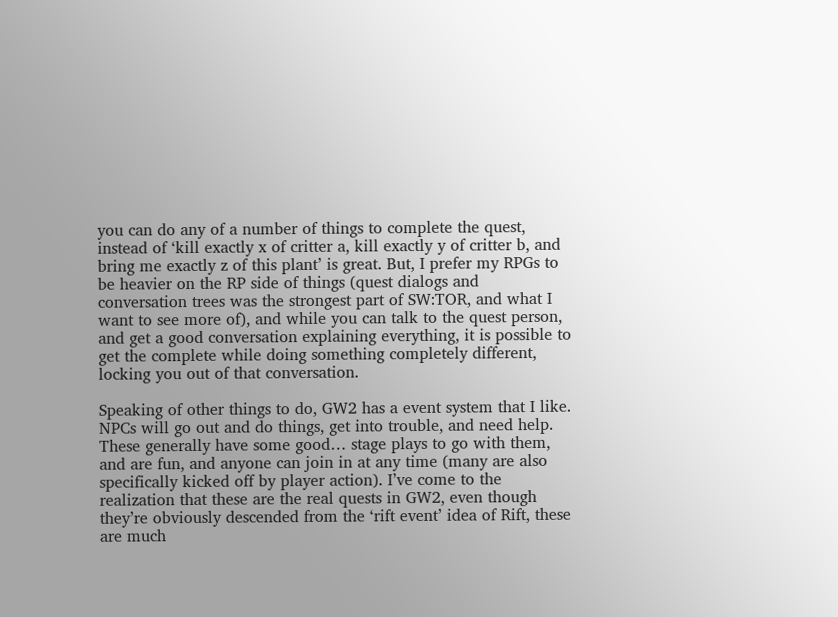you can do any of a number of things to complete the quest, instead of ‘kill exactly x of critter a, kill exactly y of critter b, and bring me exactly z of this plant’ is great. But, I prefer my RPGs to be heavier on the RP side of things (quest dialogs and conversation trees was the strongest part of SW:TOR, and what I want to see more of), and while you can talk to the quest person, and get a good conversation explaining everything, it is possible to get the complete while doing something completely different, locking you out of that conversation.

Speaking of other things to do, GW2 has a event system that I like. NPCs will go out and do things, get into trouble, and need help. These generally have some good… stage plays to go with them, and are fun, and anyone can join in at any time (many are also specifically kicked off by player action). I’ve come to the realization that these are the real quests in GW2, even though they’re obviously descended from the ‘rift event’ idea of Rift, these are much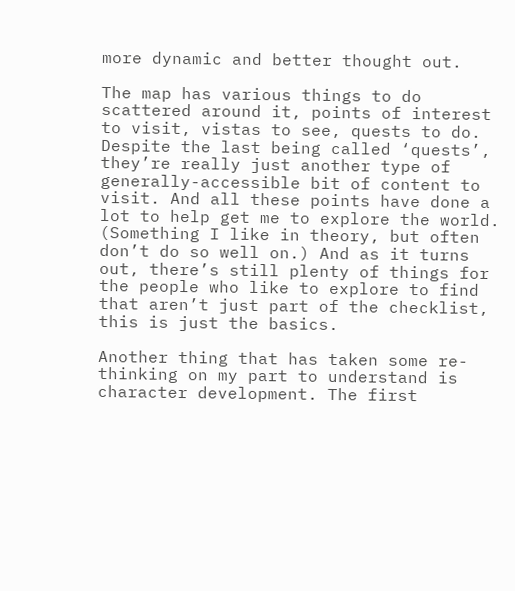more dynamic and better thought out.

The map has various things to do scattered around it, points of interest to visit, vistas to see, quests to do. Despite the last being called ‘quests’, they’re really just another type of generally-accessible bit of content to visit. And all these points have done a lot to help get me to explore the world. (Something I like in theory, but often don’t do so well on.) And as it turns out, there’s still plenty of things for the people who like to explore to find that aren’t just part of the checklist, this is just the basics.

Another thing that has taken some re-thinking on my part to understand is character development. The first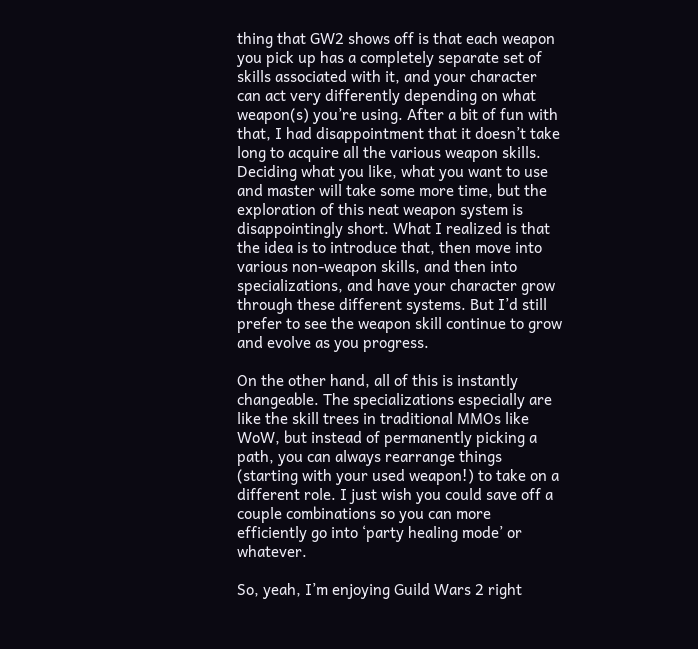thing that GW2 shows off is that each weapon you pick up has a completely separate set of skills associated with it, and your character can act very differently depending on what weapon(s) you’re using. After a bit of fun with that, I had disappointment that it doesn’t take long to acquire all the various weapon skills. Deciding what you like, what you want to use and master will take some more time, but the exploration of this neat weapon system is disappointingly short. What I realized is that the idea is to introduce that, then move into various non-weapon skills, and then into specializations, and have your character grow through these different systems. But I’d still prefer to see the weapon skill continue to grow and evolve as you progress.

On the other hand, all of this is instantly changeable. The specializations especially are like the skill trees in traditional MMOs like WoW, but instead of permanently picking a path, you can always rearrange things (starting with your used weapon!) to take on a different role. I just wish you could save off a couple combinations so you can more efficiently go into ‘party healing mode’ or whatever.

So, yeah, I’m enjoying Guild Wars 2 right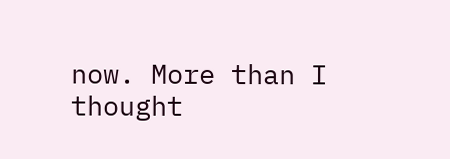now. More than I thought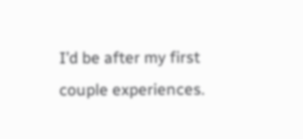I’d be after my first couple experiences.